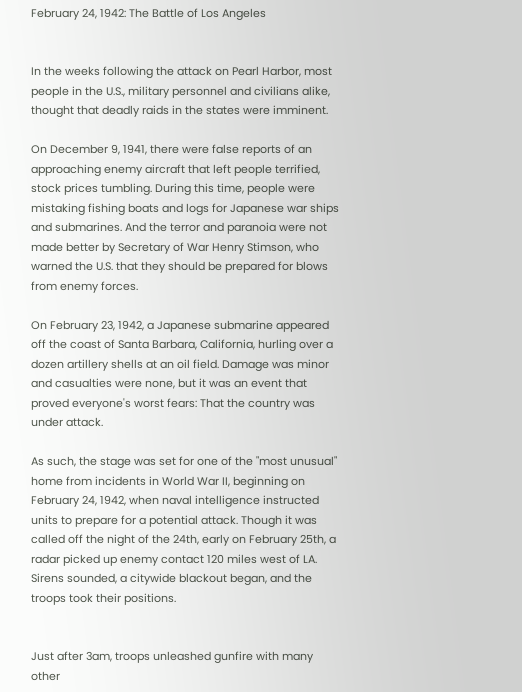February 24, 1942: The Battle of Los Angeles


In the weeks following the attack on Pearl Harbor, most people in the U.S., military personnel and civilians alike, thought that deadly raids in the states were imminent.

On December 9, 1941, there were false reports of an approaching enemy aircraft that left people terrified, stock prices tumbling. During this time, people were mistaking fishing boats and logs for Japanese war ships and submarines. And the terror and paranoia were not made better by Secretary of War Henry Stimson, who warned the U.S. that they should be prepared for blows from enemy forces.

On February 23, 1942, a Japanese submarine appeared off the coast of Santa Barbara, California, hurling over a dozen artillery shells at an oil field. Damage was minor and casualties were none, but it was an event that proved everyone's worst fears: That the country was under attack.

As such, the stage was set for one of the "most unusual" home from incidents in World War II, beginning on February 24, 1942, when naval intelligence instructed units to prepare for a potential attack. Though it was called off the night of the 24th, early on February 25th, a radar picked up enemy contact 120 miles west of LA. Sirens sounded, a citywide blackout began, and the troops took their positions.


Just after 3am, troops unleashed gunfire with many other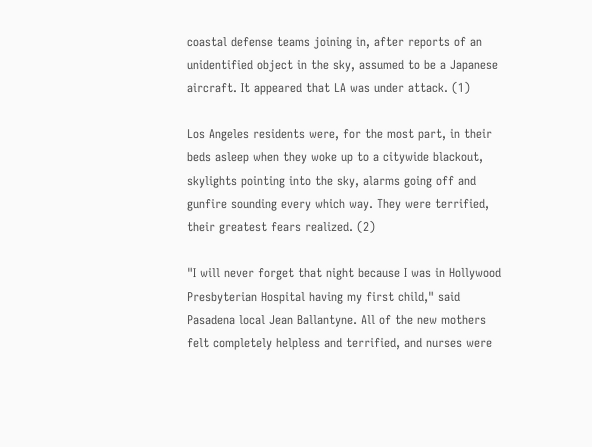coastal defense teams joining in, after reports of an unidentified object in the sky, assumed to be a Japanese aircraft. It appeared that LA was under attack. (1)

Los Angeles residents were, for the most part, in their beds asleep when they woke up to a citywide blackout, skylights pointing into the sky, alarms going off and gunfire sounding every which way. They were terrified, their greatest fears realized. (2)

"I will never forget that night because I was in Hollywood Presbyterian Hospital having my first child," said Pasadena local Jean Ballantyne. All of the new mothers felt completely helpless and terrified, and nurses were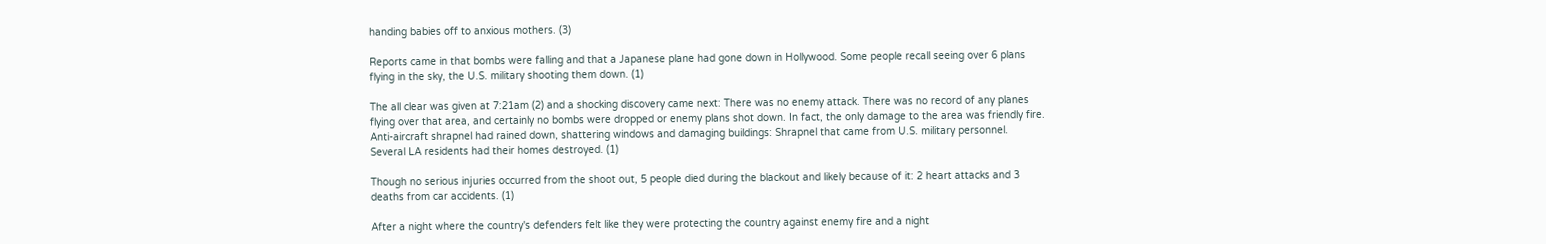handing babies off to anxious mothers. (3)

Reports came in that bombs were falling and that a Japanese plane had gone down in Hollywood. Some people recall seeing over 6 plans flying in the sky, the U.S. military shooting them down. (1)

The all clear was given at 7:21am (2) and a shocking discovery came next: There was no enemy attack. There was no record of any planes flying over that area, and certainly no bombs were dropped or enemy plans shot down. In fact, the only damage to the area was friendly fire. Anti-aircraft shrapnel had rained down, shattering windows and damaging buildings: Shrapnel that came from U.S. military personnel. Several LA residents had their homes destroyed. (1)

Though no serious injuries occurred from the shoot out, 5 people died during the blackout and likely because of it: 2 heart attacks and 3 deaths from car accidents. (1)

After a night where the country's defenders felt like they were protecting the country against enemy fire and a night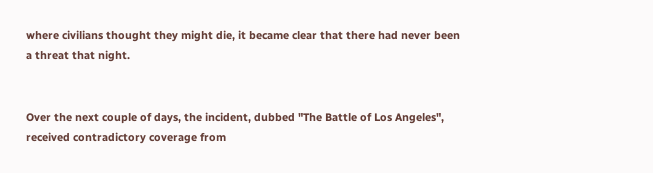where civilians thought they might die, it became clear that there had never been a threat that night.


Over the next couple of days, the incident, dubbed "The Battle of Los Angeles", received contradictory coverage from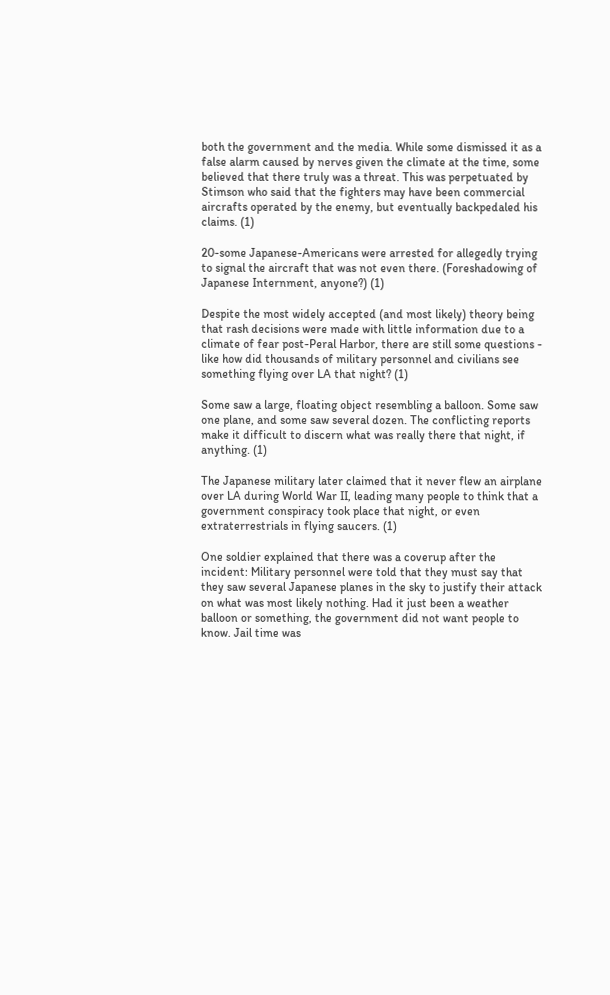both the government and the media. While some dismissed it as a false alarm caused by nerves given the climate at the time, some believed that there truly was a threat. This was perpetuated by Stimson who said that the fighters may have been commercial aircrafts operated by the enemy, but eventually backpedaled his claims. (1)

20-some Japanese-Americans were arrested for allegedly trying to signal the aircraft that was not even there. (Foreshadowing of Japanese Internment, anyone?) (1)

Despite the most widely accepted (and most likely) theory being that rash decisions were made with little information due to a climate of fear post-Peral Harbor, there are still some questions - like how did thousands of military personnel and civilians see something flying over LA that night? (1)

Some saw a large, floating object resembling a balloon. Some saw one plane, and some saw several dozen. The conflicting reports make it difficult to discern what was really there that night, if anything. (1)

The Japanese military later claimed that it never flew an airplane over LA during World War II, leading many people to think that a government conspiracy took place that night, or even extraterrestrials in flying saucers. (1)

One soldier explained that there was a coverup after the incident: Military personnel were told that they must say that they saw several Japanese planes in the sky to justify their attack on what was most likely nothing. Had it just been a weather balloon or something, the government did not want people to know. Jail time was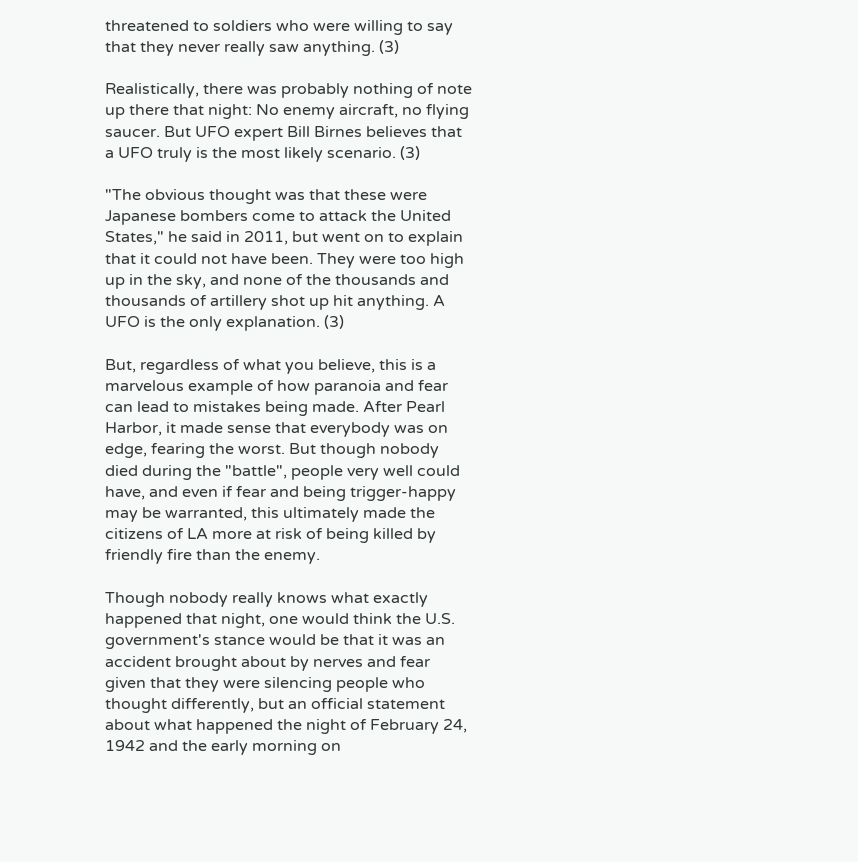threatened to soldiers who were willing to say that they never really saw anything. (3)

Realistically, there was probably nothing of note up there that night: No enemy aircraft, no flying saucer. But UFO expert Bill Birnes believes that a UFO truly is the most likely scenario. (3)

"The obvious thought was that these were Japanese bombers come to attack the United States," he said in 2011, but went on to explain that it could not have been. They were too high up in the sky, and none of the thousands and thousands of artillery shot up hit anything. A UFO is the only explanation. (3)

But, regardless of what you believe, this is a marvelous example of how paranoia and fear can lead to mistakes being made. After Pearl Harbor, it made sense that everybody was on edge, fearing the worst. But though nobody died during the "battle", people very well could have, and even if fear and being trigger-happy may be warranted, this ultimately made the citizens of LA more at risk of being killed by friendly fire than the enemy.

Though nobody really knows what exactly happened that night, one would think the U.S. government's stance would be that it was an accident brought about by nerves and fear given that they were silencing people who thought differently, but an official statement about what happened the night of February 24, 1942 and the early morning on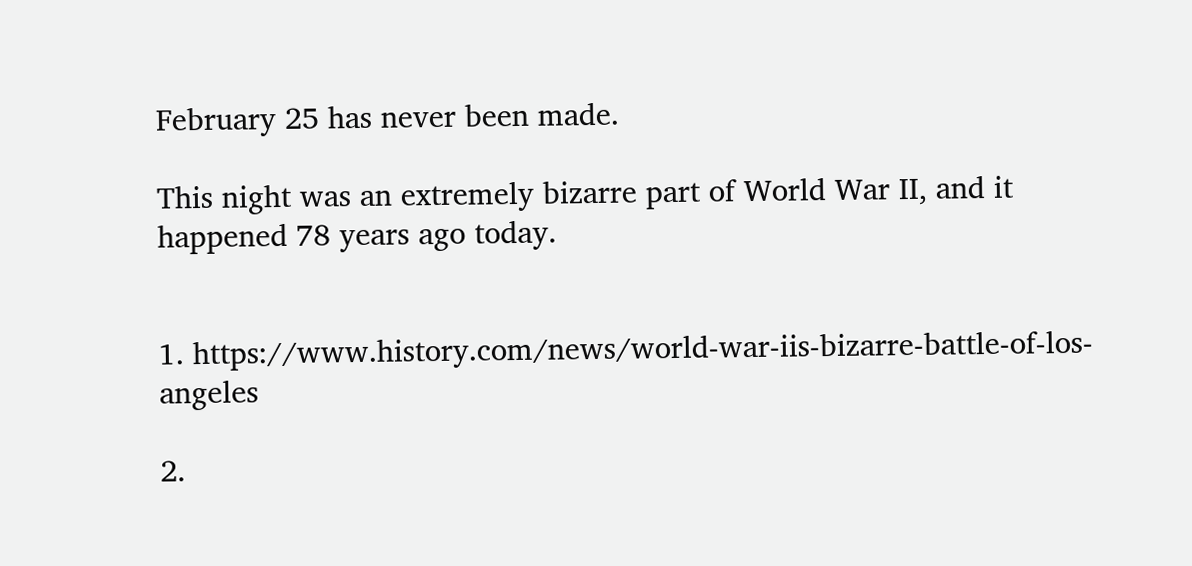February 25 has never been made.

This night was an extremely bizarre part of World War II, and it happened 78 years ago today.


1. https://www.history.com/news/world-war-iis-bizarre-battle-of-los-angeles

2.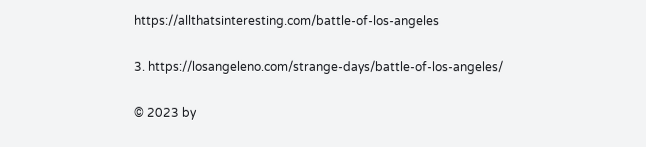https://allthatsinteresting.com/battle-of-los-angeles

3. https://losangeleno.com/strange-days/battle-of-los-angeles/

© 2023 by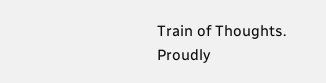Train of Thoughts. Proudly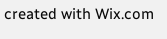created with Wix.com